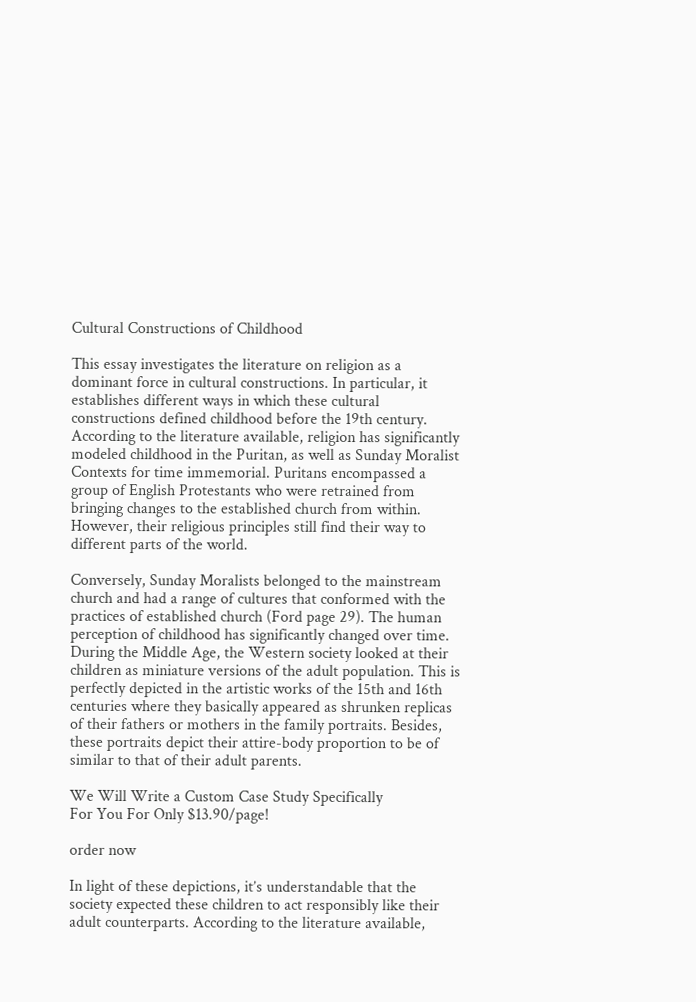Cultural Constructions of Childhood

This essay investigates the literature on religion as a dominant force in cultural constructions. In particular, it establishes different ways in which these cultural constructions defined childhood before the 19th century. According to the literature available, religion has significantly modeled childhood in the Puritan, as well as Sunday Moralist Contexts for time immemorial. Puritans encompassed a group of English Protestants who were retrained from bringing changes to the established church from within. However, their religious principles still find their way to different parts of the world.

Conversely, Sunday Moralists belonged to the mainstream church and had a range of cultures that conformed with the practices of established church (Ford page 29). The human perception of childhood has significantly changed over time. During the Middle Age, the Western society looked at their children as miniature versions of the adult population. This is perfectly depicted in the artistic works of the 15th and 16th centuries where they basically appeared as shrunken replicas of their fathers or mothers in the family portraits. Besides, these portraits depict their attire-body proportion to be of similar to that of their adult parents.

We Will Write a Custom Case Study Specifically
For You For Only $13.90/page!

order now

In light of these depictions, it’s understandable that the society expected these children to act responsibly like their adult counterparts. According to the literature available,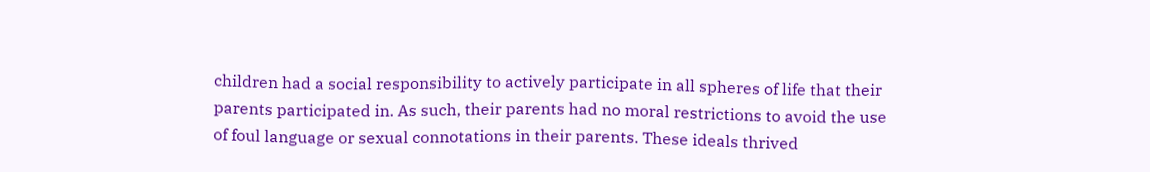children had a social responsibility to actively participate in all spheres of life that their parents participated in. As such, their parents had no moral restrictions to avoid the use of foul language or sexual connotations in their parents. These ideals thrived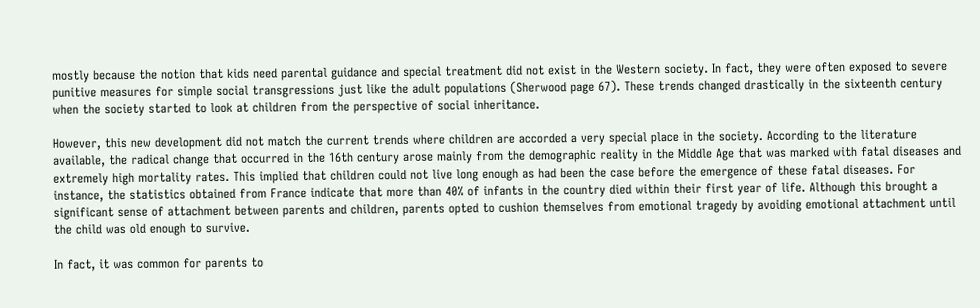mostly because the notion that kids need parental guidance and special treatment did not exist in the Western society. In fact, they were often exposed to severe punitive measures for simple social transgressions just like the adult populations (Sherwood page 67). These trends changed drastically in the sixteenth century when the society started to look at children from the perspective of social inheritance.

However, this new development did not match the current trends where children are accorded a very special place in the society. According to the literature available, the radical change that occurred in the 16th century arose mainly from the demographic reality in the Middle Age that was marked with fatal diseases and extremely high mortality rates. This implied that children could not live long enough as had been the case before the emergence of these fatal diseases. For instance, the statistics obtained from France indicate that more than 40% of infants in the country died within their first year of life. Although this brought a significant sense of attachment between parents and children, parents opted to cushion themselves from emotional tragedy by avoiding emotional attachment until the child was old enough to survive.

In fact, it was common for parents to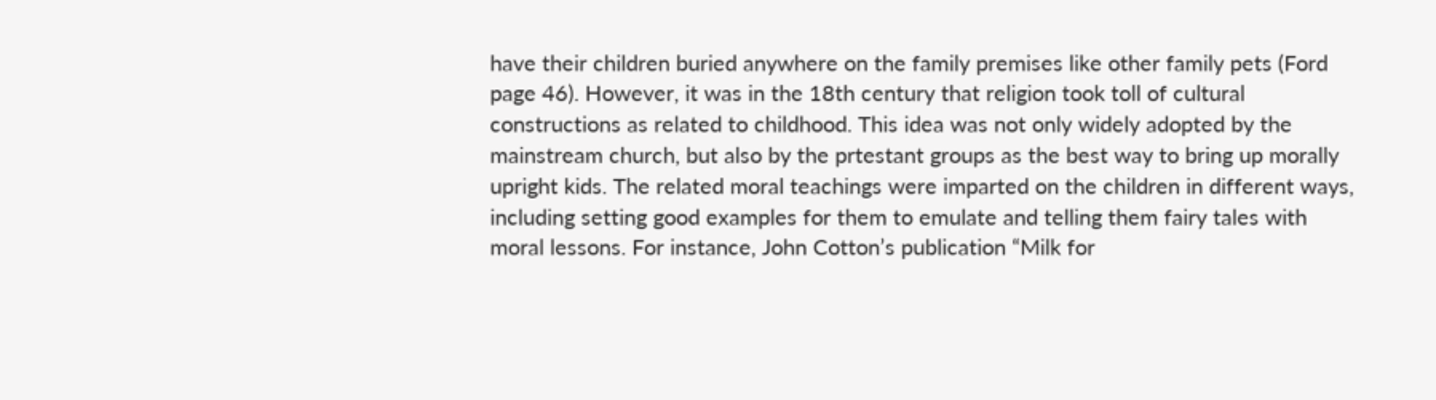have their children buried anywhere on the family premises like other family pets (Ford page 46). However, it was in the 18th century that religion took toll of cultural constructions as related to childhood. This idea was not only widely adopted by the mainstream church, but also by the prtestant groups as the best way to bring up morally upright kids. The related moral teachings were imparted on the children in different ways, including setting good examples for them to emulate and telling them fairy tales with moral lessons. For instance, John Cotton’s publication “Milk for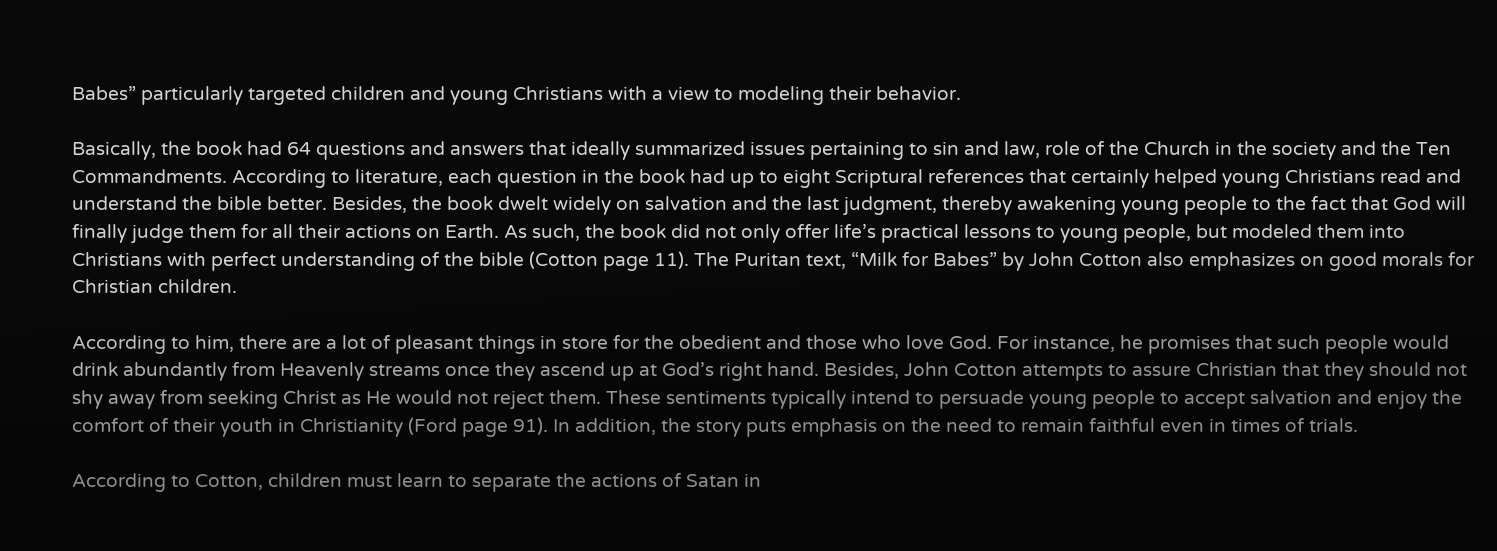Babes” particularly targeted children and young Christians with a view to modeling their behavior.

Basically, the book had 64 questions and answers that ideally summarized issues pertaining to sin and law, role of the Church in the society and the Ten Commandments. According to literature, each question in the book had up to eight Scriptural references that certainly helped young Christians read and understand the bible better. Besides, the book dwelt widely on salvation and the last judgment, thereby awakening young people to the fact that God will finally judge them for all their actions on Earth. As such, the book did not only offer life’s practical lessons to young people, but modeled them into Christians with perfect understanding of the bible (Cotton page 11). The Puritan text, “Milk for Babes” by John Cotton also emphasizes on good morals for Christian children.

According to him, there are a lot of pleasant things in store for the obedient and those who love God. For instance, he promises that such people would drink abundantly from Heavenly streams once they ascend up at God’s right hand. Besides, John Cotton attempts to assure Christian that they should not shy away from seeking Christ as He would not reject them. These sentiments typically intend to persuade young people to accept salvation and enjoy the comfort of their youth in Christianity (Ford page 91). In addition, the story puts emphasis on the need to remain faithful even in times of trials.

According to Cotton, children must learn to separate the actions of Satan in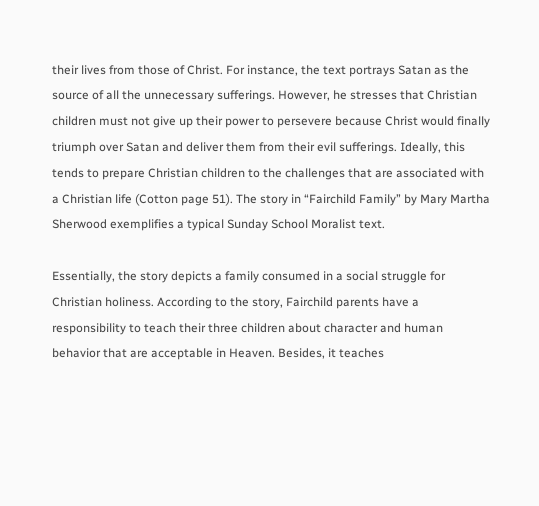their lives from those of Christ. For instance, the text portrays Satan as the source of all the unnecessary sufferings. However, he stresses that Christian children must not give up their power to persevere because Christ would finally triumph over Satan and deliver them from their evil sufferings. Ideally, this tends to prepare Christian children to the challenges that are associated with a Christian life (Cotton page 51). The story in “Fairchild Family” by Mary Martha Sherwood exemplifies a typical Sunday School Moralist text.

Essentially, the story depicts a family consumed in a social struggle for Christian holiness. According to the story, Fairchild parents have a responsibility to teach their three children about character and human behavior that are acceptable in Heaven. Besides, it teaches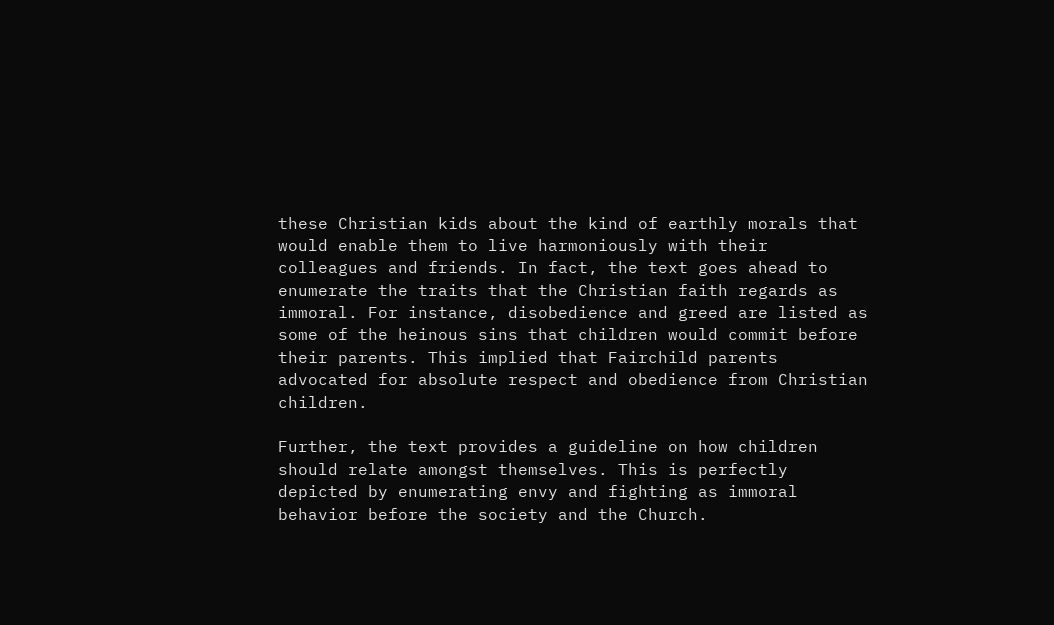these Christian kids about the kind of earthly morals that would enable them to live harmoniously with their colleagues and friends. In fact, the text goes ahead to enumerate the traits that the Christian faith regards as immoral. For instance, disobedience and greed are listed as some of the heinous sins that children would commit before their parents. This implied that Fairchild parents advocated for absolute respect and obedience from Christian children.

Further, the text provides a guideline on how children should relate amongst themselves. This is perfectly depicted by enumerating envy and fighting as immoral behavior before the society and the Church.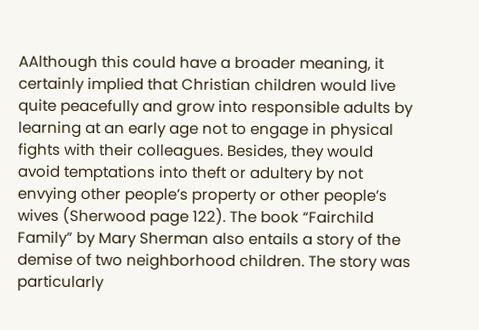AAlthough this could have a broader meaning, it certainly implied that Christian children would live quite peacefully and grow into responsible adults by learning at an early age not to engage in physical fights with their colleagues. Besides, they would avoid temptations into theft or adultery by not envying other people’s property or other people’s wives (Sherwood page 122). The book “Fairchild Family” by Mary Sherman also entails a story of the demise of two neighborhood children. The story was particularly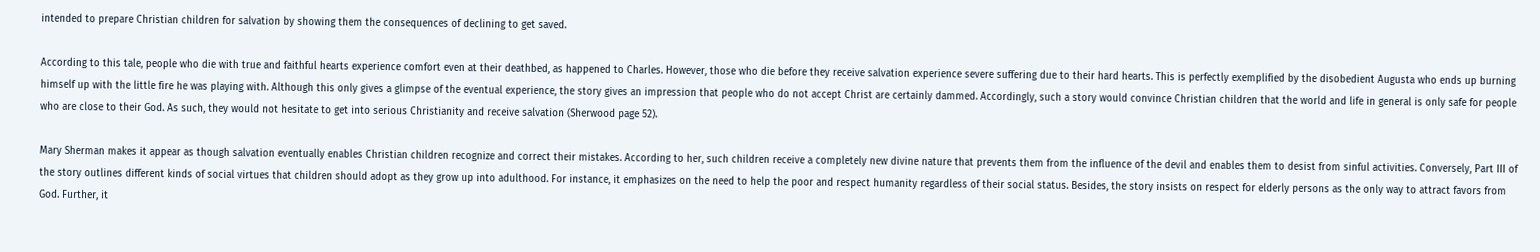intended to prepare Christian children for salvation by showing them the consequences of declining to get saved.

According to this tale, people who die with true and faithful hearts experience comfort even at their deathbed, as happened to Charles. However, those who die before they receive salvation experience severe suffering due to their hard hearts. This is perfectly exemplified by the disobedient Augusta who ends up burning himself up with the little fire he was playing with. Although this only gives a glimpse of the eventual experience, the story gives an impression that people who do not accept Christ are certainly dammed. Accordingly, such a story would convince Christian children that the world and life in general is only safe for people who are close to their God. As such, they would not hesitate to get into serious Christianity and receive salvation (Sherwood page 52).

Mary Sherman makes it appear as though salvation eventually enables Christian children recognize and correct their mistakes. According to her, such children receive a completely new divine nature that prevents them from the influence of the devil and enables them to desist from sinful activities. Conversely, Part III of the story outlines different kinds of social virtues that children should adopt as they grow up into adulthood. For instance, it emphasizes on the need to help the poor and respect humanity regardless of their social status. Besides, the story insists on respect for elderly persons as the only way to attract favors from God. Further, it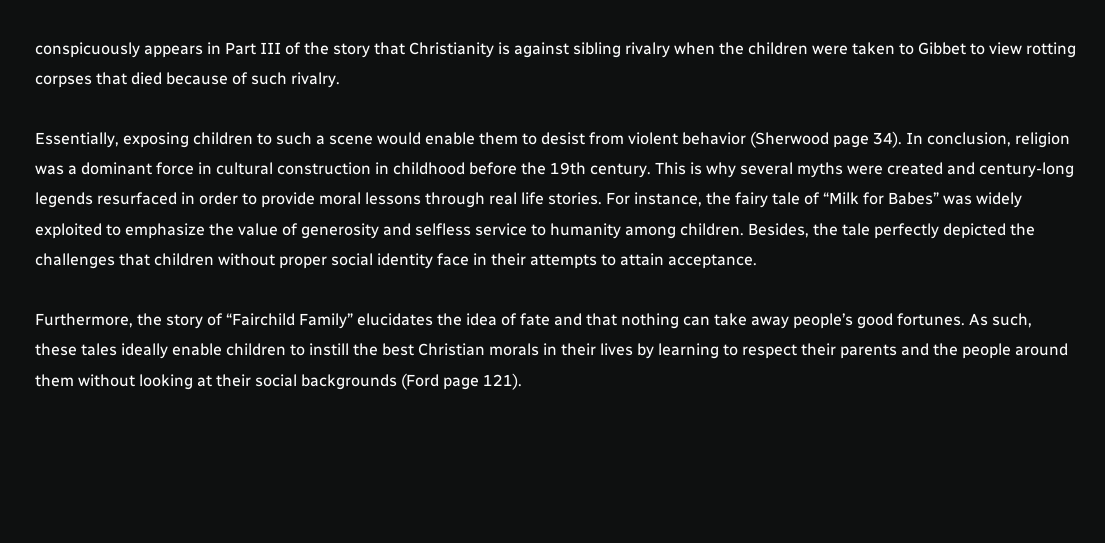conspicuously appears in Part III of the story that Christianity is against sibling rivalry when the children were taken to Gibbet to view rotting corpses that died because of such rivalry.

Essentially, exposing children to such a scene would enable them to desist from violent behavior (Sherwood page 34). In conclusion, religion was a dominant force in cultural construction in childhood before the 19th century. This is why several myths were created and century-long legends resurfaced in order to provide moral lessons through real life stories. For instance, the fairy tale of “Milk for Babes” was widely exploited to emphasize the value of generosity and selfless service to humanity among children. Besides, the tale perfectly depicted the challenges that children without proper social identity face in their attempts to attain acceptance.

Furthermore, the story of “Fairchild Family” elucidates the idea of fate and that nothing can take away people’s good fortunes. As such, these tales ideally enable children to instill the best Christian morals in their lives by learning to respect their parents and the people around them without looking at their social backgrounds (Ford page 121).